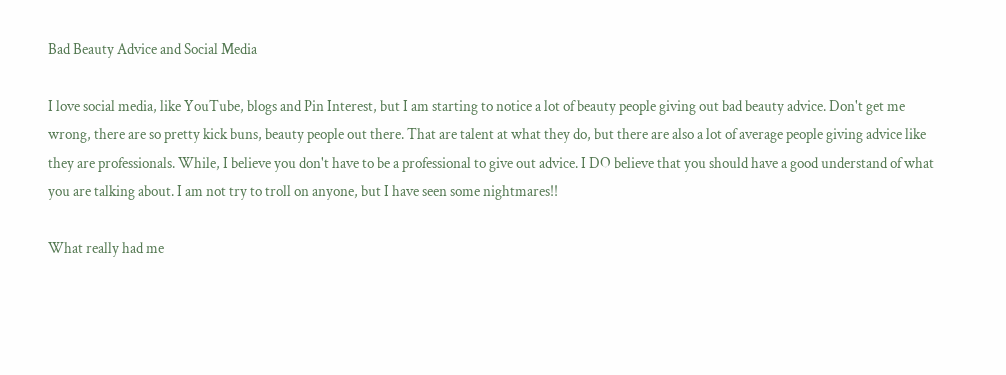Bad Beauty Advice and Social Media

I love social media, like YouTube, blogs and Pin Interest, but I am starting to notice a lot of beauty people giving out bad beauty advice. Don't get me wrong, there are so pretty kick buns, beauty people out there. That are talent at what they do, but there are also a lot of average people giving advice like they are professionals. While, I believe you don't have to be a professional to give out advice. I DO believe that you should have a good understand of what you are talking about. I am not try to troll on anyone, but I have seen some nightmares!!

What really had me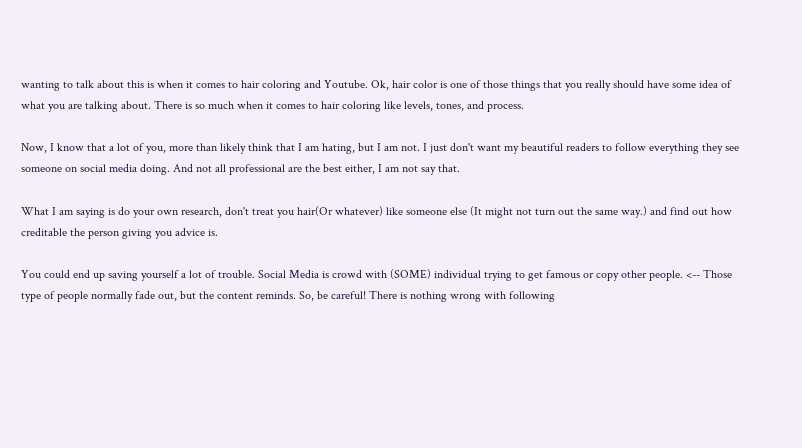wanting to talk about this is when it comes to hair coloring and Youtube. Ok, hair color is one of those things that you really should have some idea of what you are talking about. There is so much when it comes to hair coloring like levels, tones, and process.

Now, I know that a lot of you, more than likely think that I am hating, but I am not. I just don't want my beautiful readers to follow everything they see someone on social media doing. And not all professional are the best either, I am not say that.

What I am saying is do your own research, don't treat you hair(Or whatever) like someone else (It might not turn out the same way.) and find out how creditable the person giving you advice is.

You could end up saving yourself a lot of trouble. Social Media is crowd with (SOME) individual trying to get famous or copy other people. <-- Those type of people normally fade out, but the content reminds. So, be careful! There is nothing wrong with following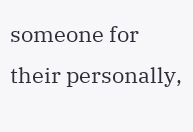someone for their personally,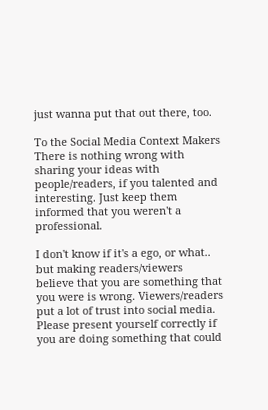just wanna put that out there, too.

To the Social Media Context Makers
There is nothing wrong with sharing your ideas with people/readers, if you talented and interesting. Just keep them informed that you weren't a professional.

I don't know if it's a ego, or what.. but making readers/viewers believe that you are something that you were is wrong. Viewers/readers put a lot of trust into social media. Please present yourself correctly if you are doing something that could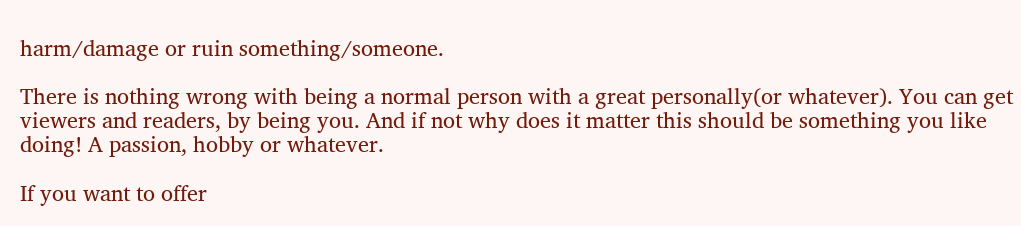harm/damage or ruin something/someone.

There is nothing wrong with being a normal person with a great personally(or whatever). You can get viewers and readers, by being you. And if not why does it matter this should be something you like doing! A passion, hobby or whatever.

If you want to offer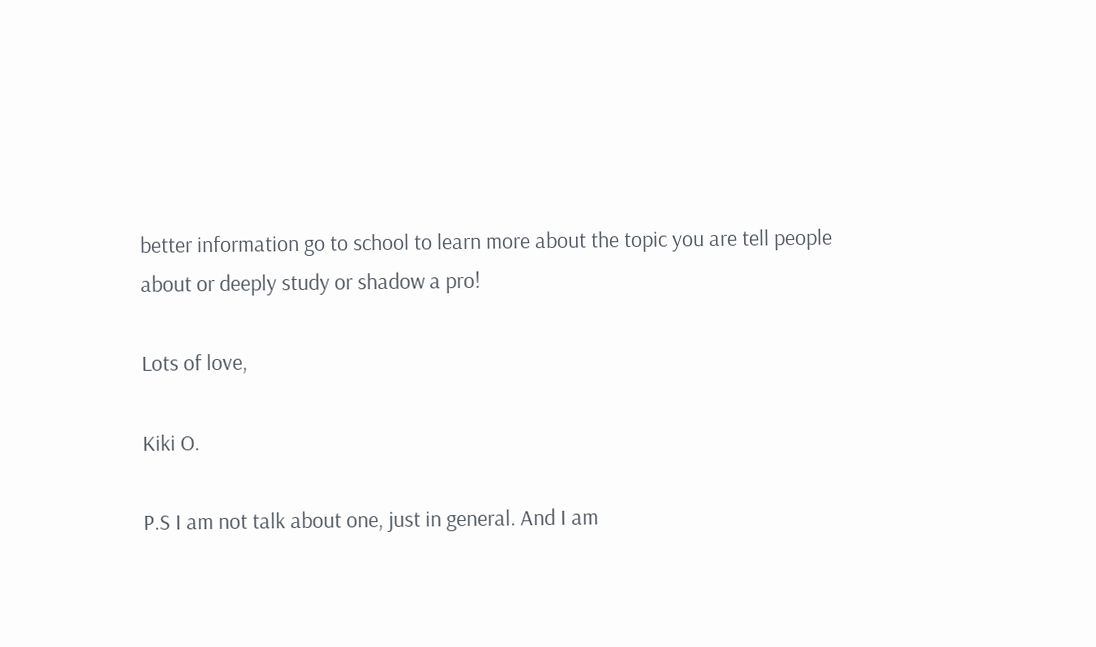better information go to school to learn more about the topic you are tell people about or deeply study or shadow a pro!

Lots of love,

Kiki O.

P.S I am not talk about one, just in general. And I am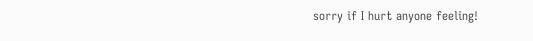sorry if I hurt anyone feeling!